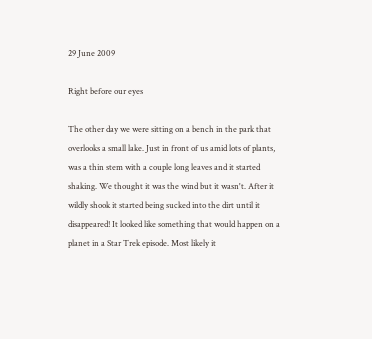29 June 2009

Right before our eyes

The other day we were sitting on a bench in the park that overlooks a small lake. Just in front of us amid lots of plants, was a thin stem with a couple long leaves and it started shaking. We thought it was the wind but it wasn't. After it wildly shook it started being sucked into the dirt until it disappeared! It looked like something that would happen on a planet in a Star Trek episode. Most likely it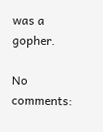was a gopher.

No comments: